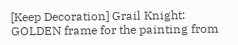[Keep Decoration] Grail Knight: GOLDEN frame for the painting from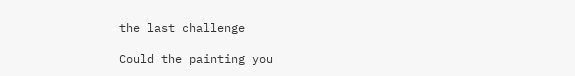the last challenge

Could the painting you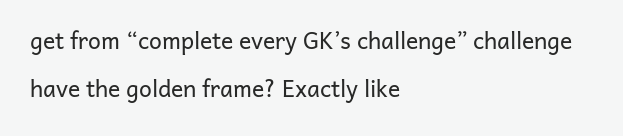get from “complete every GK’s challenge” challenge have the golden frame? Exactly like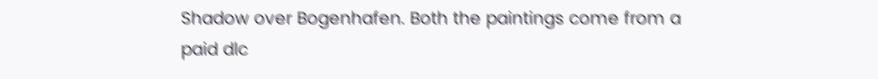Shadow over Bogenhafen. Both the paintings come from a paid dlc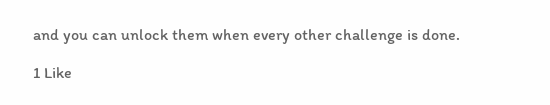and you can unlock them when every other challenge is done.

1 Like